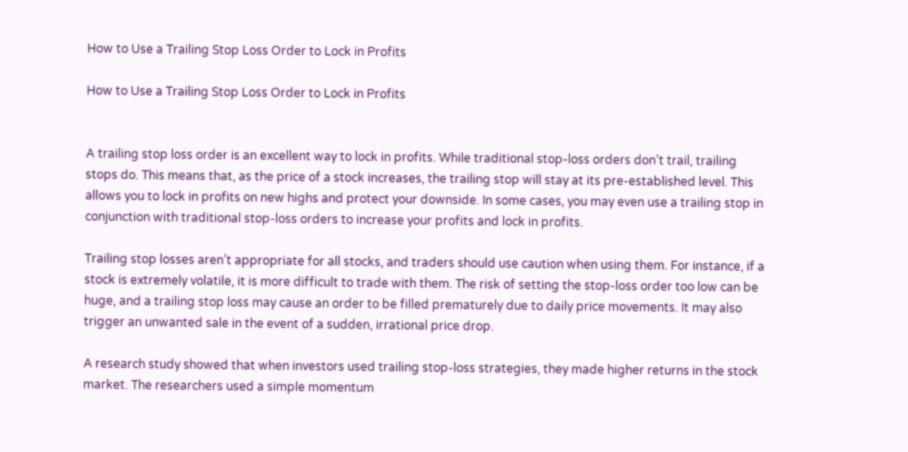How to Use a Trailing Stop Loss Order to Lock in Profits

How to Use a Trailing Stop Loss Order to Lock in Profits


A trailing stop loss order is an excellent way to lock in profits. While traditional stop-loss orders don’t trail, trailing stops do. This means that, as the price of a stock increases, the trailing stop will stay at its pre-established level. This allows you to lock in profits on new highs and protect your downside. In some cases, you may even use a trailing stop in conjunction with traditional stop-loss orders to increase your profits and lock in profits.

Trailing stop losses aren’t appropriate for all stocks, and traders should use caution when using them. For instance, if a stock is extremely volatile, it is more difficult to trade with them. The risk of setting the stop-loss order too low can be huge, and a trailing stop loss may cause an order to be filled prematurely due to daily price movements. It may also trigger an unwanted sale in the event of a sudden, irrational price drop.

A research study showed that when investors used trailing stop-loss strategies, they made higher returns in the stock market. The researchers used a simple momentum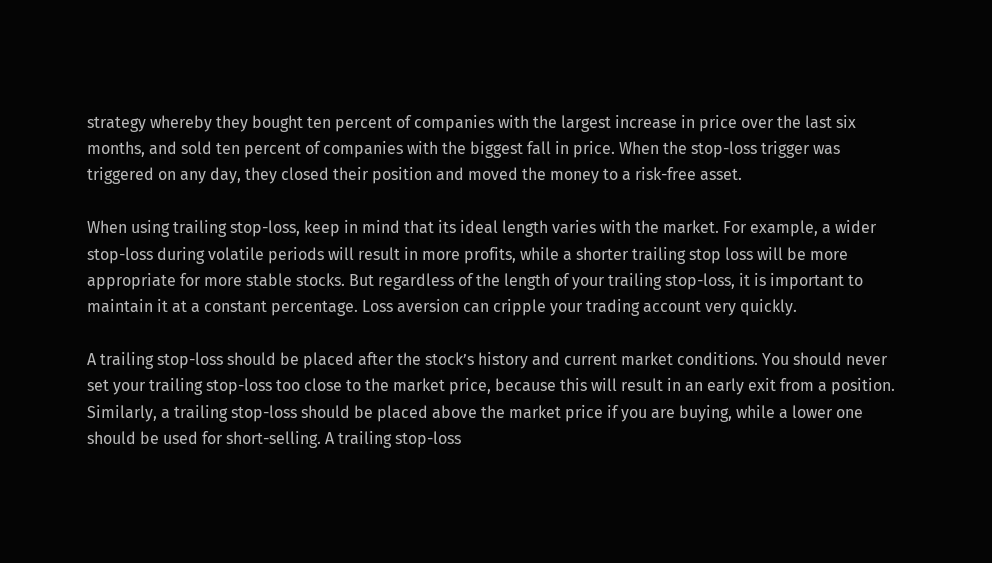strategy whereby they bought ten percent of companies with the largest increase in price over the last six months, and sold ten percent of companies with the biggest fall in price. When the stop-loss trigger was triggered on any day, they closed their position and moved the money to a risk-free asset.

When using trailing stop-loss, keep in mind that its ideal length varies with the market. For example, a wider stop-loss during volatile periods will result in more profits, while a shorter trailing stop loss will be more appropriate for more stable stocks. But regardless of the length of your trailing stop-loss, it is important to maintain it at a constant percentage. Loss aversion can cripple your trading account very quickly.

A trailing stop-loss should be placed after the stock’s history and current market conditions. You should never set your trailing stop-loss too close to the market price, because this will result in an early exit from a position. Similarly, a trailing stop-loss should be placed above the market price if you are buying, while a lower one should be used for short-selling. A trailing stop-loss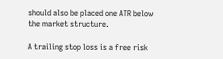should also be placed one ATR below the market structure.

A trailing stop loss is a free risk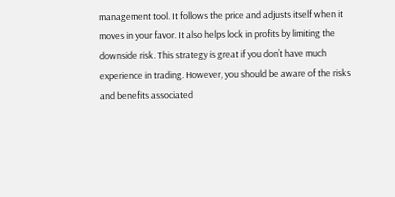management tool. It follows the price and adjusts itself when it moves in your favor. It also helps lock in profits by limiting the downside risk. This strategy is great if you don’t have much experience in trading. However, you should be aware of the risks and benefits associated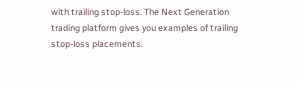with trailing stop-loss. The Next Generation trading platform gives you examples of trailing stop-loss placements.